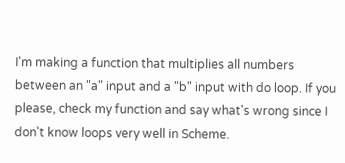I'm making a function that multiplies all numbers between an "a" input and a "b" input with do loop. If you please, check my function and say what's wrong since I don't know loops very well in Scheme.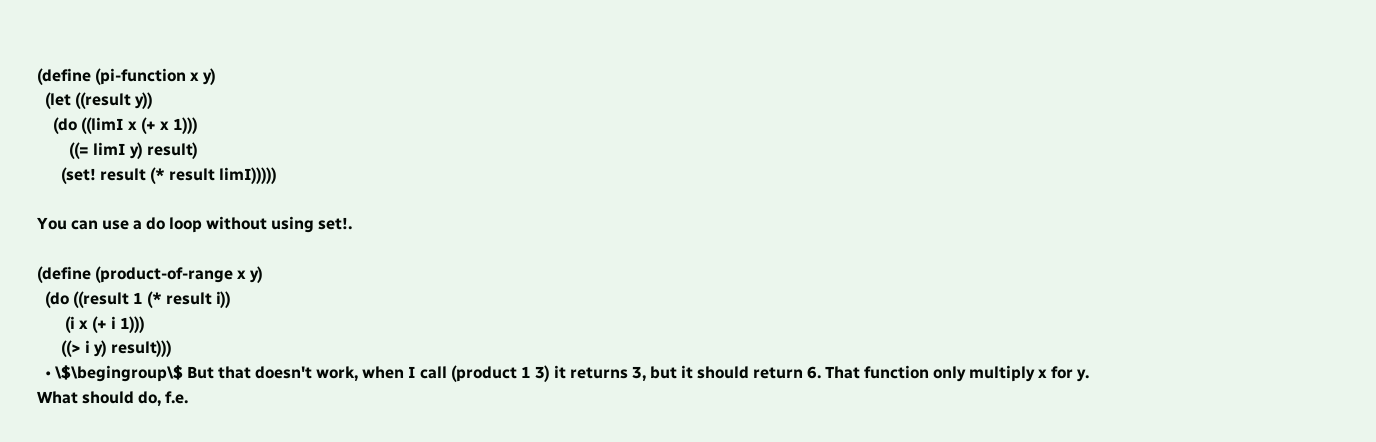(define (pi-function x y)
  (let ((result y))
    (do ((limI x (+ x 1)))
        ((= limI y) result)
      (set! result (* result limI)))))

You can use a do loop without using set!.

(define (product-of-range x y)
  (do ((result 1 (* result i))
       (i x (+ i 1)))
      ((> i y) result)))
  • \$\begingroup\$ But that doesn't work, when I call (product 1 3) it returns 3, but it should return 6. That function only multiply x for y. What should do, f.e.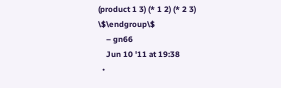(product 1 3) (* 1 2) (* 2 3) \$\endgroup\$
    – gn66
    Jun 10 '11 at 19:38
  •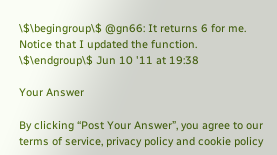\$\begingroup\$ @gn66: It returns 6 for me. Notice that I updated the function. \$\endgroup\$ Jun 10 '11 at 19:38

Your Answer

By clicking “Post Your Answer”, you agree to our terms of service, privacy policy and cookie policy